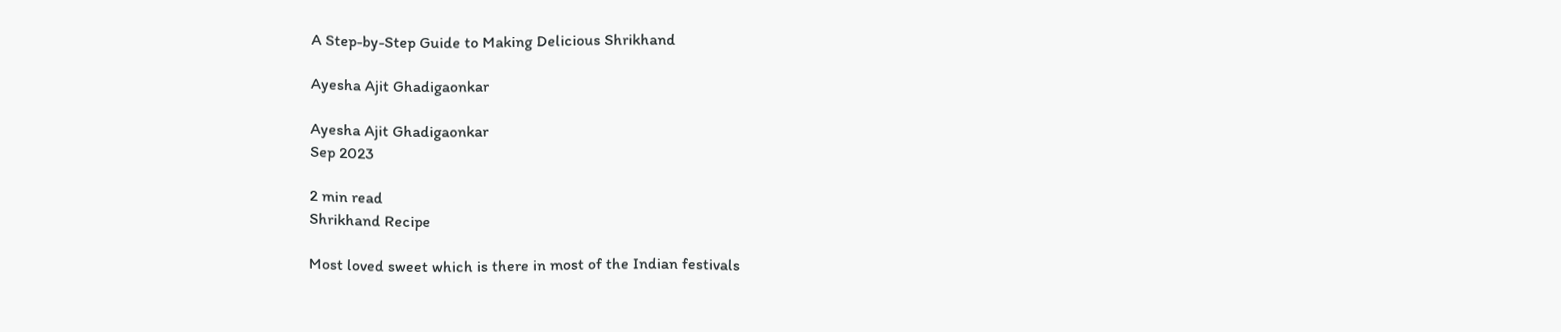A Step-by-Step Guide to Making Delicious Shrikhand

Ayesha Ajit Ghadigaonkar

Ayesha Ajit Ghadigaonkar
Sep 2023

2 min read
Shrikhand Recipe

Most loved sweet which is there in most of the Indian festivals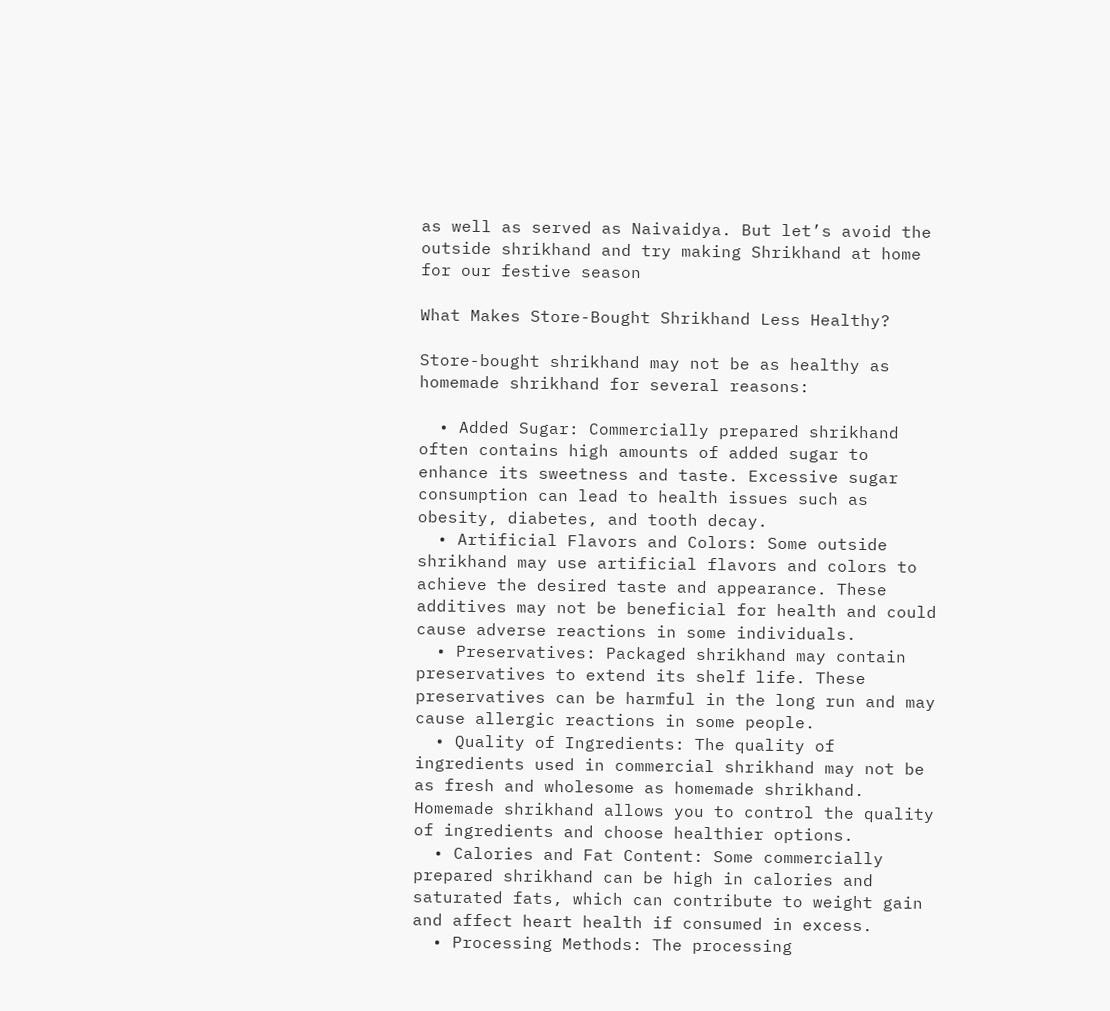as well as served as Naivaidya. But let’s avoid the outside shrikhand and try making Shrikhand at home for our festive season

What Makes Store-Bought Shrikhand Less Healthy?

Store-bought shrikhand may not be as healthy as homemade shrikhand for several reasons:

  • Added Sugar: Commercially prepared shrikhand often contains high amounts of added sugar to enhance its sweetness and taste. Excessive sugar consumption can lead to health issues such as obesity, diabetes, and tooth decay.
  • Artificial Flavors and Colors: Some outside shrikhand may use artificial flavors and colors to achieve the desired taste and appearance. These additives may not be beneficial for health and could cause adverse reactions in some individuals.
  • Preservatives: Packaged shrikhand may contain preservatives to extend its shelf life. These preservatives can be harmful in the long run and may cause allergic reactions in some people.
  • Quality of Ingredients: The quality of ingredients used in commercial shrikhand may not be as fresh and wholesome as homemade shrikhand. Homemade shrikhand allows you to control the quality of ingredients and choose healthier options.
  • Calories and Fat Content: Some commercially prepared shrikhand can be high in calories and saturated fats, which can contribute to weight gain and affect heart health if consumed in excess.
  • Processing Methods: The processing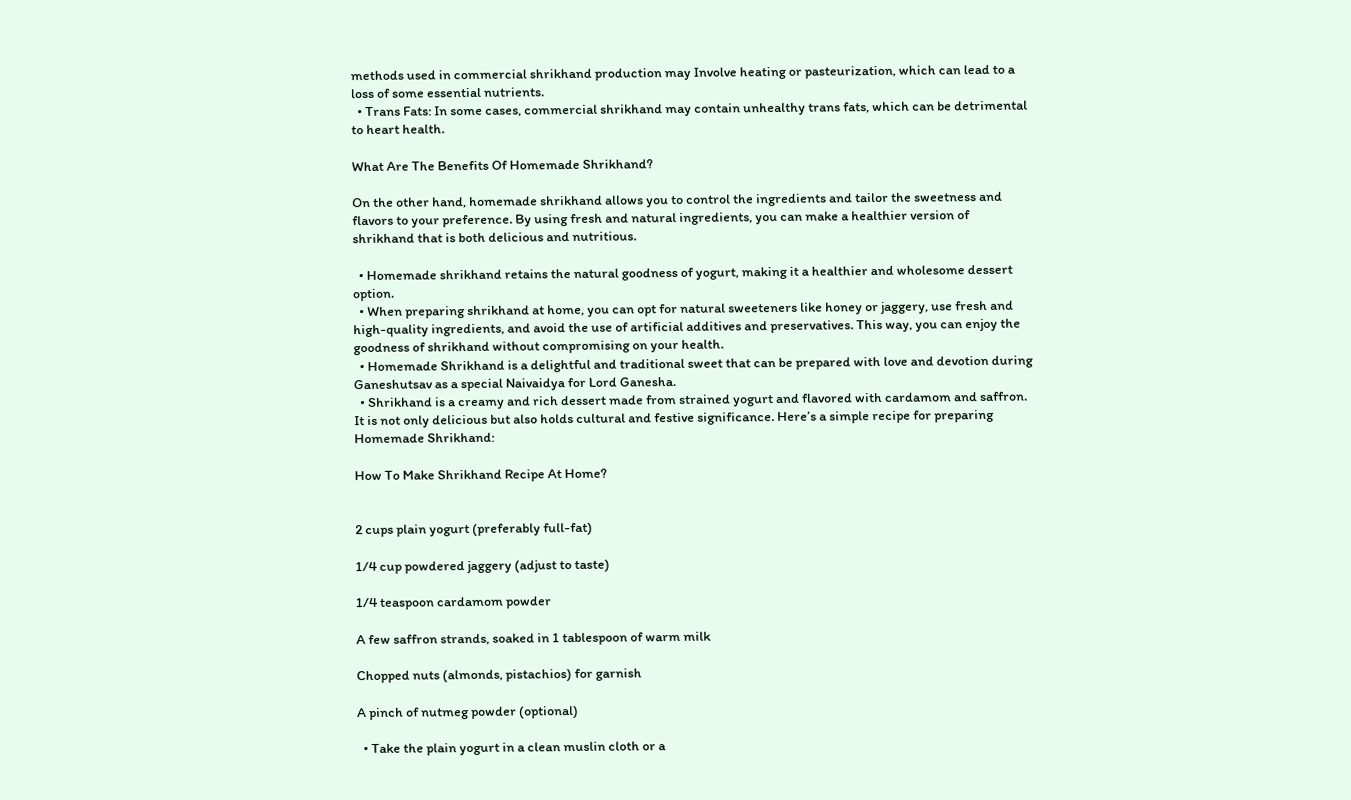methods used in commercial shrikhand production may Involve heating or pasteurization, which can lead to a loss of some essential nutrients.
  • Trans Fats: In some cases, commercial shrikhand may contain unhealthy trans fats, which can be detrimental to heart health.

What Are The Benefits Of Homemade Shrikhand?

On the other hand, homemade shrikhand allows you to control the ingredients and tailor the sweetness and flavors to your preference. By using fresh and natural ingredients, you can make a healthier version of shrikhand that is both delicious and nutritious.

  • Homemade shrikhand retains the natural goodness of yogurt, making it a healthier and wholesome dessert option.
  • When preparing shrikhand at home, you can opt for natural sweeteners like honey or jaggery, use fresh and high-quality ingredients, and avoid the use of artificial additives and preservatives. This way, you can enjoy the goodness of shrikhand without compromising on your health.
  • Homemade Shrikhand is a delightful and traditional sweet that can be prepared with love and devotion during Ganeshutsav as a special Naivaidya for Lord Ganesha.
  • Shrikhand is a creamy and rich dessert made from strained yogurt and flavored with cardamom and saffron. It is not only delicious but also holds cultural and festive significance. Here’s a simple recipe for preparing Homemade Shrikhand:

How To Make Shrikhand Recipe At Home?


2 cups plain yogurt (preferably full-fat)

1/4 cup powdered jaggery (adjust to taste)

1/4 teaspoon cardamom powder

A few saffron strands, soaked in 1 tablespoon of warm milk

Chopped nuts (almonds, pistachios) for garnish

A pinch of nutmeg powder (optional)

  • Take the plain yogurt in a clean muslin cloth or a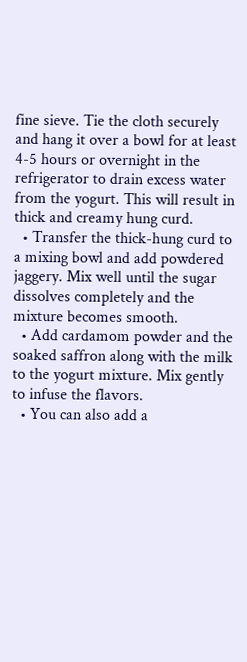fine sieve. Tie the cloth securely and hang it over a bowl for at least 4-5 hours or overnight in the refrigerator to drain excess water from the yogurt. This will result in thick and creamy hung curd.
  • Transfer the thick-hung curd to a mixing bowl and add powdered jaggery. Mix well until the sugar dissolves completely and the mixture becomes smooth.
  • Add cardamom powder and the soaked saffron along with the milk to the yogurt mixture. Mix gently to infuse the flavors.
  • You can also add a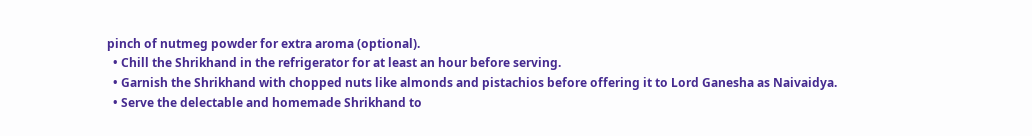pinch of nutmeg powder for extra aroma (optional).
  • Chill the Shrikhand in the refrigerator for at least an hour before serving.
  • Garnish the Shrikhand with chopped nuts like almonds and pistachios before offering it to Lord Ganesha as Naivaidya.
  • Serve the delectable and homemade Shrikhand to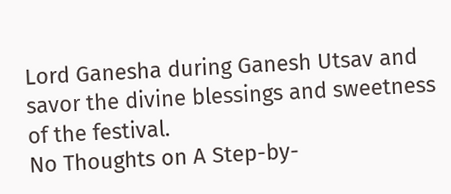Lord Ganesha during Ganesh Utsav and savor the divine blessings and sweetness of the festival.
No Thoughts on A Step-by-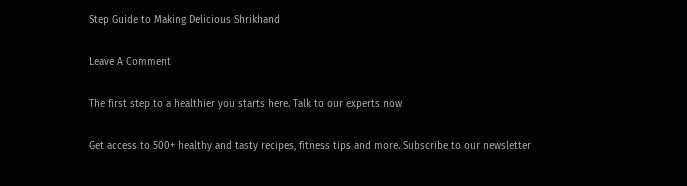Step Guide to Making Delicious Shrikhand

Leave A Comment

The first step to a healthier you starts here. Talk to our experts now

Get access to 500+ healthy and tasty recipes, fitness tips and more. Subscribe to our newsletter